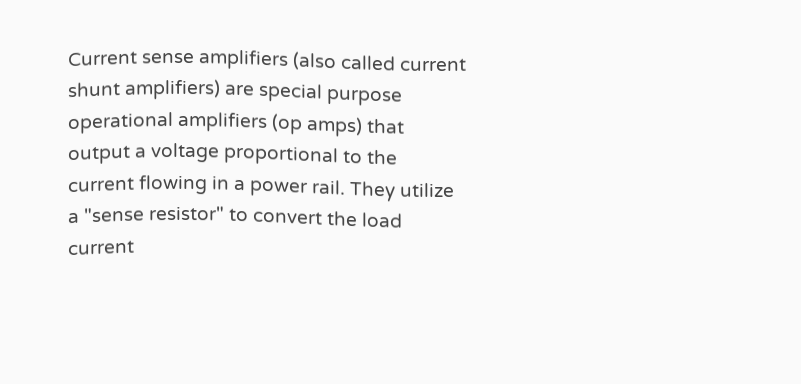Current sense amplifiers (also called current shunt amplifiers) are special purpose operational amplifiers (op amps) that output a voltage proportional to the current flowing in a power rail. They utilize a "sense resistor" to convert the load current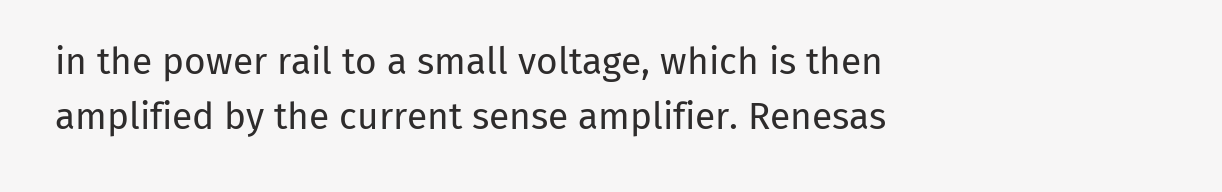in the power rail to a small voltage, which is then amplified by the current sense amplifier. Renesas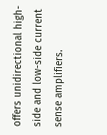offers unidirectional high-side and low-side current sense amplifiers.